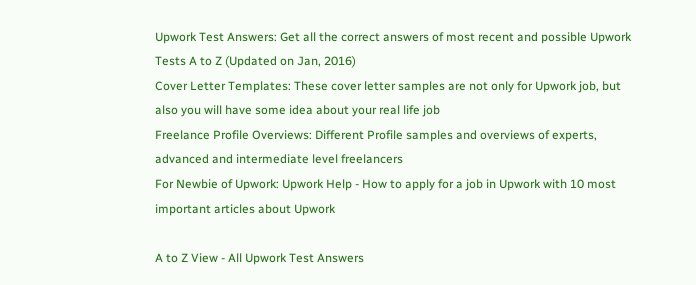Upwork Test Answers: Get all the correct answers of most recent and possible Upwork Tests A to Z (Updated on Jan, 2016)
Cover Letter Templates: These cover letter samples are not only for Upwork job, but also you will have some idea about your real life job
Freelance Profile Overviews: Different Profile samples and overviews of experts, advanced and intermediate level freelancers
For Newbie of Upwork: Upwork Help - How to apply for a job in Upwork with 10 most important articles about Upwork

A to Z View - All Upwork Test Answers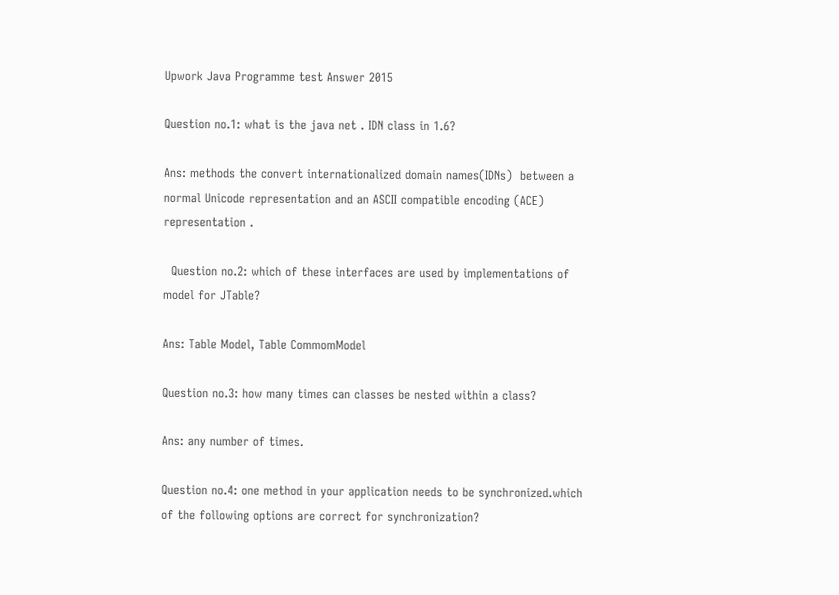Upwork Java Programme test Answer 2015

Question no.1: what is the java net . IDN class in 1.6?

Ans: methods the convert internationalized domain names(IDNs)  between a normal Unicode representation and an ASCII compatible encoding (ACE) representation .

  Question no.2: which of these interfaces are used by implementations of model for JTable?

Ans: Table Model, Table CommomModel

Question no.3: how many times can classes be nested within a class?

Ans: any number of times.

Question no.4: one method in your application needs to be synchronized.which of the following options are correct for synchronization?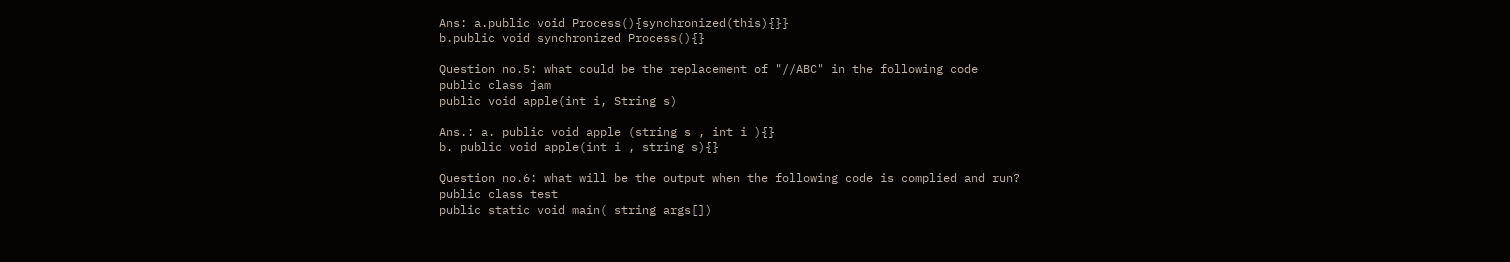Ans: a.public void Process(){synchronized(this){}}
b.public void synchronized Process(){}

Question no.5: what could be the replacement of "//ABC" in the following code
public class jam
public void apple(int i, String s)

Ans.: a. public void apple (string s , int i ){}
b. public void apple(int i , string s){}

Question no.6: what will be the output when the following code is complied and run?
public class test
public static void main( string args[])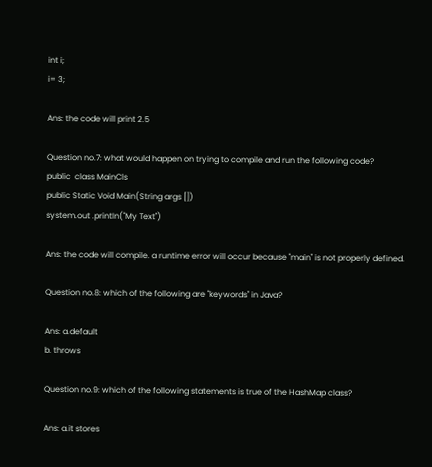int i;
i= 3;

Ans: the code will print 2.5

Question no.7: what would happen on trying to compile and run the following code?
public  class MainCls
public Static Void Main(String args [])
system.out .printIn("My Text")

Ans: the code will compile. a runtime error will occur because "main" is not properly defined.

Question no.8: which of the following are "keywords" in Java?

Ans: a.default
b. throws

Question no.9: which of the following statements is true of the HashMap class?

Ans: a.it stores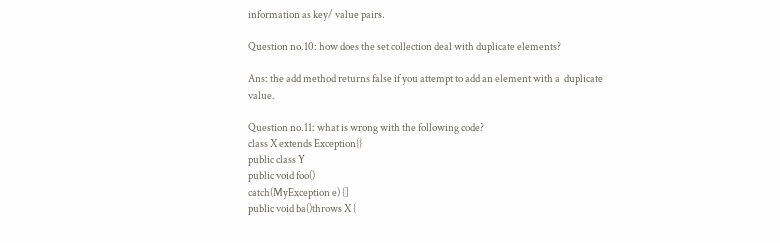information as key/ value pairs.

Question no.10: how does the set collection deal with duplicate elements?

Ans: the add method returns false if you attempt to add an element with a  duplicate value.

Question no.11: what is wrong with the following code?
class X extends Exception{}
public class Y
public void foo()
catch(MyException e) {]
public void ba()throws X {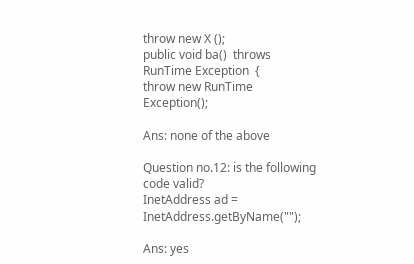throw new X ();
public void ba()  throws  RunTime Exception  {
throw new RunTime  Exception();

Ans: none of the above

Question no.12: is the following code valid?
InetAddress ad =  InetAddress.getByName("");

Ans: yes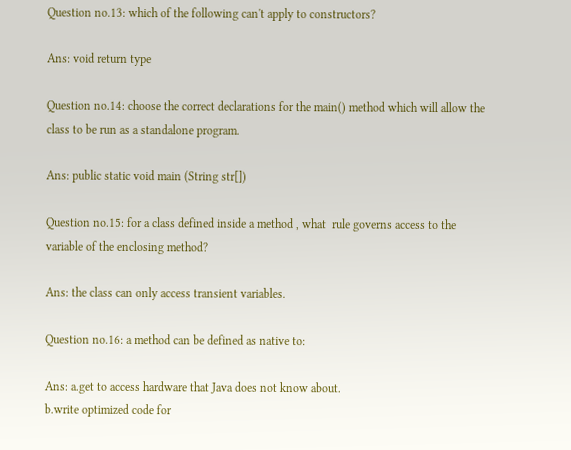Question no.13: which of the following can't apply to constructors?

Ans: void return type

Question no.14: choose the correct declarations for the main() method which will allow the class to be run as a standalone program.

Ans: public static void main (String str[])

Question no.15: for a class defined inside a method , what  rule governs access to the variable of the enclosing method?

Ans: the class can only access transient variables.

Question no.16: a method can be defined as native to:

Ans: a.get to access hardware that Java does not know about.
b.write optimized code for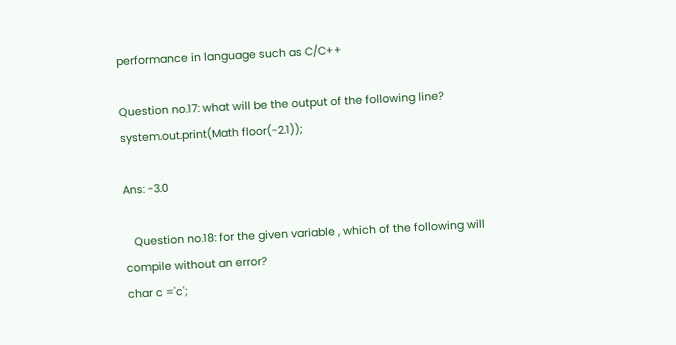performance in language such as C/C++

Question no.17: what will be the output of the following line?
system.out.print(Math floor(-2.1));

Ans: -3.0

   Question no.18: for the given variable , which of the following will compile without an error?
char c ='c';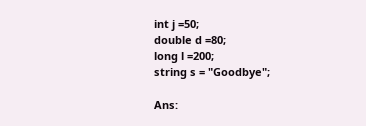int j =50;
double d =80;
long l =200;
string s = "Goodbye";

Ans: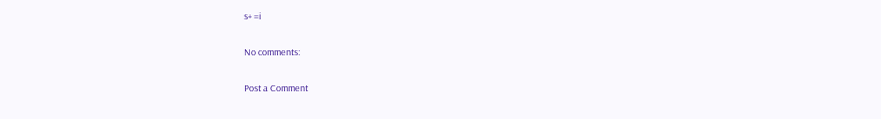s+ =i

No comments:

Post a Comment